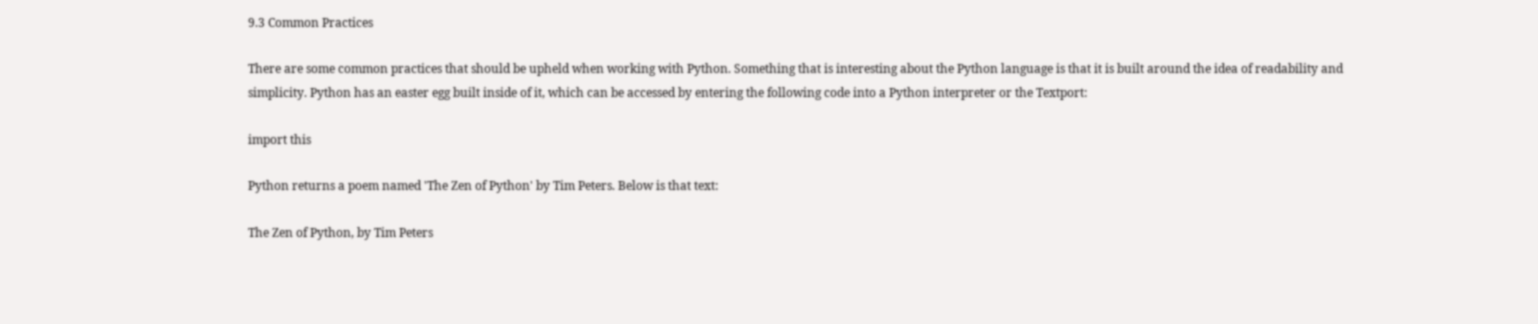9.3 Common Practices

There are some common practices that should be upheld when working with Python. Something that is interesting about the Python language is that it is built around the idea of readability and simplicity. Python has an easter egg built inside of it, which can be accessed by entering the following code into a Python interpreter or the Textport:

import this

Python returns a poem named 'The Zen of Python' by Tim Peters. Below is that text:

The Zen of Python, by Tim Peters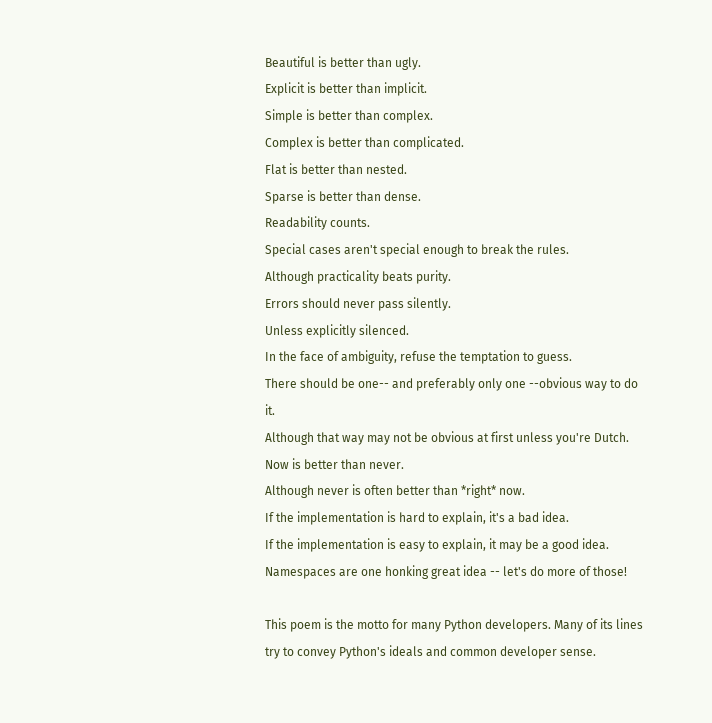Beautiful is better than ugly.
Explicit is better than implicit.
Simple is better than complex.
Complex is better than complicated.
Flat is better than nested.
Sparse is better than dense.
Readability counts.
Special cases aren't special enough to break the rules.
Although practicality beats purity.
Errors should never pass silently.
Unless explicitly silenced.
In the face of ambiguity, refuse the temptation to guess.
There should be one-- and preferably only one --obvious way to do it.
Although that way may not be obvious at first unless you're Dutch.
Now is better than never.
Although never is often better than *right* now.
If the implementation is hard to explain, it's a bad idea.
If the implementation is easy to explain, it may be a good idea.
Namespaces are one honking great idea -- let's do more of those!

This poem is the motto for many Python developers. Many of its lines try to convey Python's ideals and common developer sense.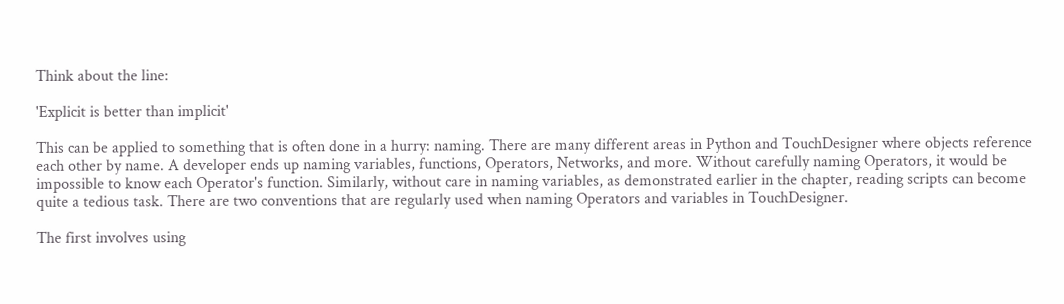Think about the line:

'Explicit is better than implicit'

This can be applied to something that is often done in a hurry: naming. There are many different areas in Python and TouchDesigner where objects reference each other by name. A developer ends up naming variables, functions, Operators, Networks, and more. Without carefully naming Operators, it would be impossible to know each Operator's function. Similarly, without care in naming variables, as demonstrated earlier in the chapter, reading scripts can become quite a tedious task. There are two conventions that are regularly used when naming Operators and variables in TouchDesigner.

The first involves using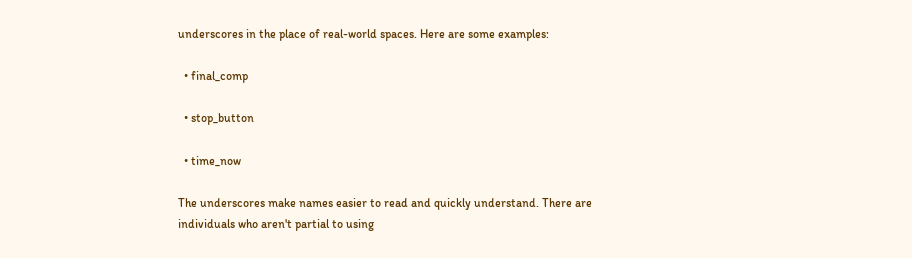underscores in the place of real-world spaces. Here are some examples:

  • final_comp

  • stop_button

  • time_now

The underscores make names easier to read and quickly understand. There are individuals who aren't partial to using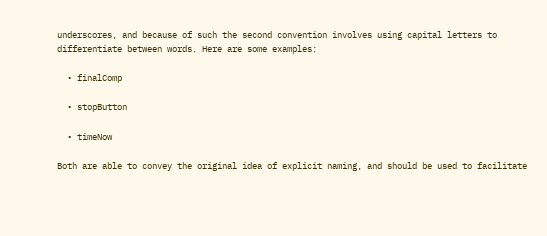underscores, and because of such the second convention involves using capital letters to differentiate between words. Here are some examples:

  • finalComp

  • stopButton

  • timeNow

Both are able to convey the original idea of explicit naming, and should be used to facilitate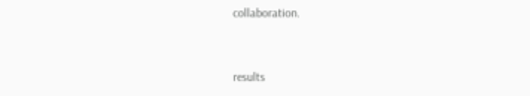collaboration.


results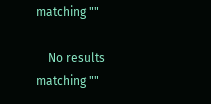matching ""

    No results matching ""